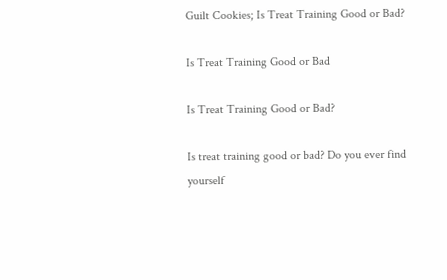Guilt Cookies; Is Treat Training Good or Bad?

Is Treat Training Good or Bad

Is Treat Training Good or Bad?

Is treat training good or bad? Do you ever find yourself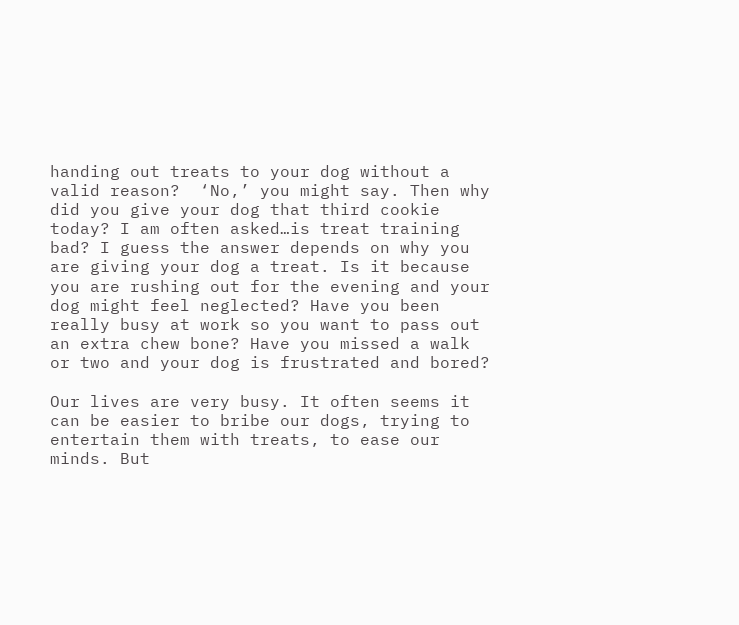handing out treats to your dog without a valid reason?  ‘No,’ you might say. Then why did you give your dog that third cookie today? I am often asked…is treat training bad? I guess the answer depends on why you are giving your dog a treat. Is it because you are rushing out for the evening and your dog might feel neglected? Have you been really busy at work so you want to pass out an extra chew bone? Have you missed a walk or two and your dog is frustrated and bored?

Our lives are very busy. It often seems it can be easier to bribe our dogs, trying to entertain them with treats, to ease our minds. But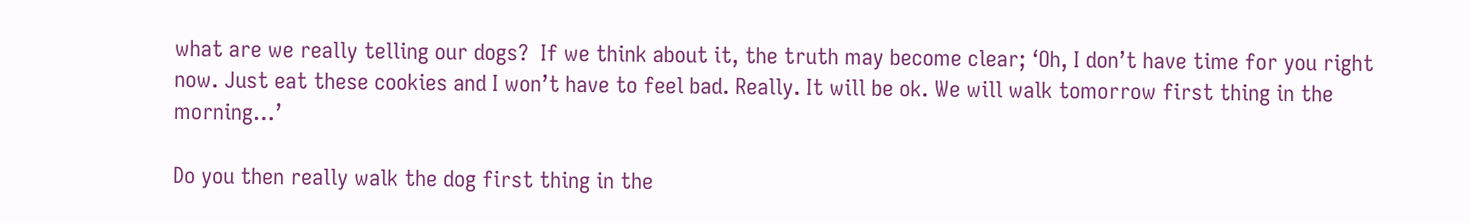what are we really telling our dogs?  If we think about it, the truth may become clear; ‘Oh, I don’t have time for you right now. Just eat these cookies and I won’t have to feel bad. Really. It will be ok. We will walk tomorrow first thing in the morning…’

Do you then really walk the dog first thing in the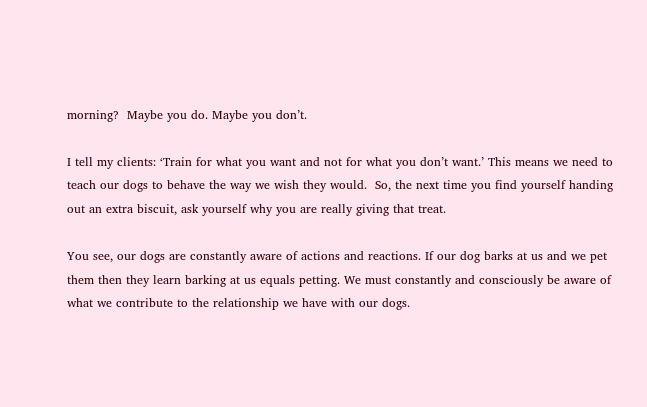morning?  Maybe you do. Maybe you don’t.

I tell my clients: ‘Train for what you want and not for what you don’t want.’ This means we need to teach our dogs to behave the way we wish they would.  So, the next time you find yourself handing out an extra biscuit, ask yourself why you are really giving that treat.

You see, our dogs are constantly aware of actions and reactions. If our dog barks at us and we pet them then they learn barking at us equals petting. We must constantly and consciously be aware of what we contribute to the relationship we have with our dogs.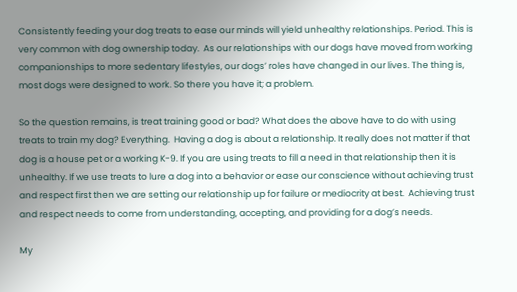Consistently feeding your dog treats to ease our minds will yield unhealthy relationships. Period. This is very common with dog ownership today.  As our relationships with our dogs have moved from working companionships to more sedentary lifestyles, our dogs’ roles have changed in our lives. The thing is, most dogs were designed to work. So there you have it; a problem.

So the question remains, is treat training good or bad? What does the above have to do with using treats to train my dog? Everything.  Having a dog is about a relationship. It really does not matter if that dog is a house pet or a working K-9. If you are using treats to fill a need in that relationship then it is unhealthy. If we use treats to lure a dog into a behavior or ease our conscience without achieving trust and respect first then we are setting our relationship up for failure or mediocrity at best.  Achieving trust and respect needs to come from understanding, accepting, and providing for a dog’s needs.

My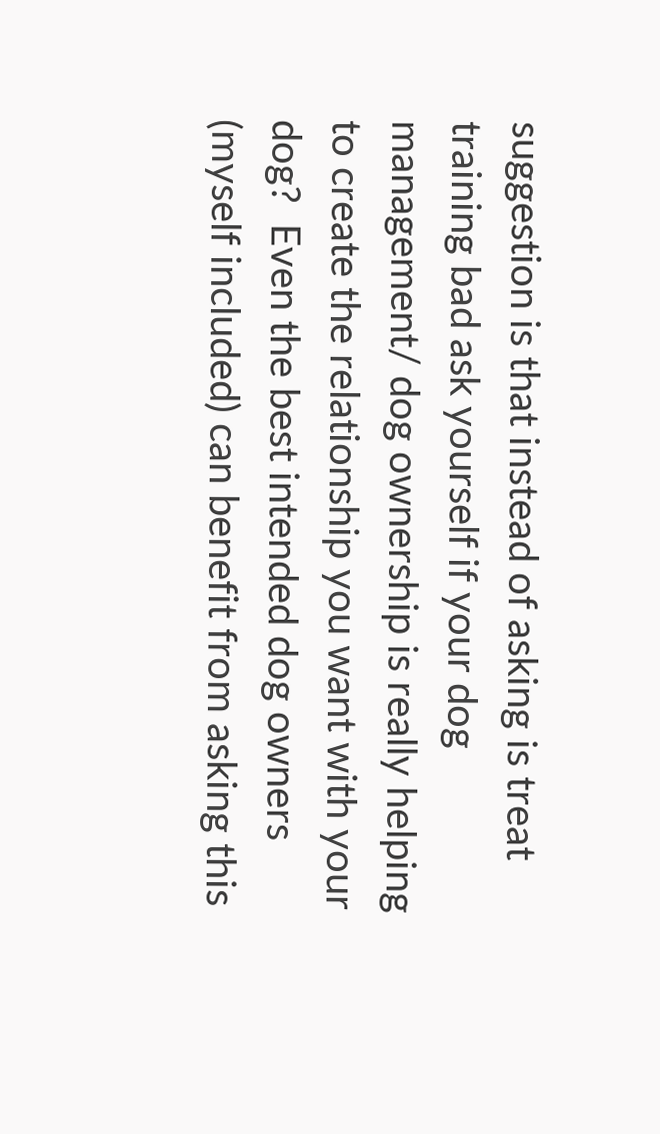suggestion is that instead of asking is treat training bad ask yourself if your dog management/ dog ownership is really helping to create the relationship you want with your dog?  Even the best intended dog owners (myself included) can benefit from asking this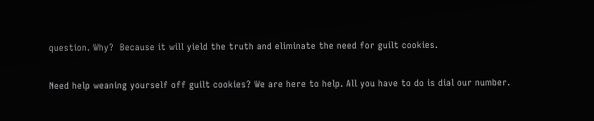question. Why?  Because it will yield the truth and eliminate the need for guilt cookies.

Need help weaning yourself off guilt cookies? We are here to help. All you have to do is dial our number.